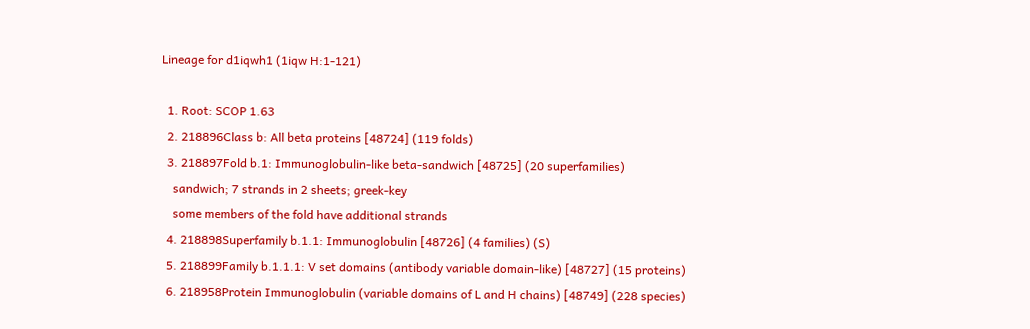Lineage for d1iqwh1 (1iqw H:1-121)

  1. Root: SCOP 1.63
  2. 218896Class b: All beta proteins [48724] (119 folds)
  3. 218897Fold b.1: Immunoglobulin-like beta-sandwich [48725] (20 superfamilies)
    sandwich; 7 strands in 2 sheets; greek-key
    some members of the fold have additional strands
  4. 218898Superfamily b.1.1: Immunoglobulin [48726] (4 families) (S)
  5. 218899Family b.1.1.1: V set domains (antibody variable domain-like) [48727] (15 proteins)
  6. 218958Protein Immunoglobulin (variable domains of L and H chains) [48749] (228 species)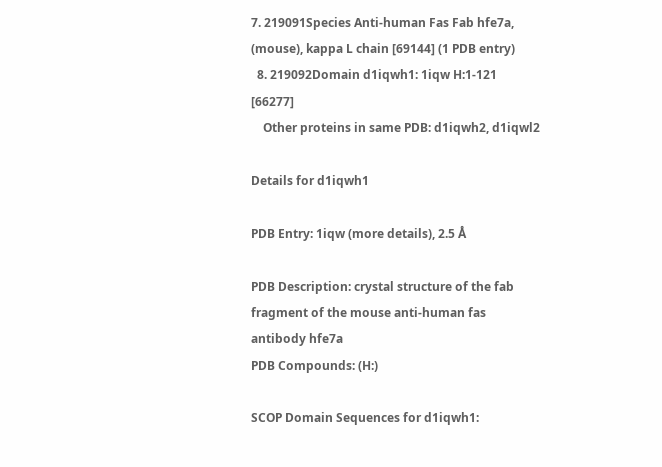7. 219091Species Anti-human Fas Fab hfe7a, (mouse), kappa L chain [69144] (1 PDB entry)
  8. 219092Domain d1iqwh1: 1iqw H:1-121 [66277]
    Other proteins in same PDB: d1iqwh2, d1iqwl2

Details for d1iqwh1

PDB Entry: 1iqw (more details), 2.5 Å

PDB Description: crystal structure of the fab fragment of the mouse anti-human fas antibody hfe7a
PDB Compounds: (H:)

SCOP Domain Sequences for d1iqwh1: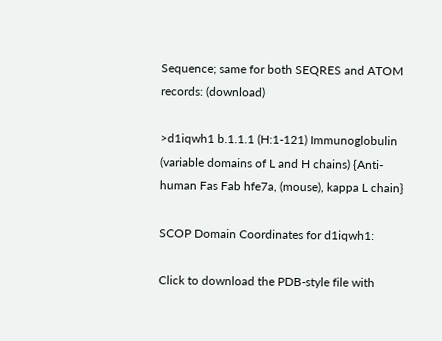Sequence; same for both SEQRES and ATOM records: (download)

>d1iqwh1 b.1.1.1 (H:1-121) Immunoglobulin (variable domains of L and H chains) {Anti-human Fas Fab hfe7a, (mouse), kappa L chain}

SCOP Domain Coordinates for d1iqwh1:

Click to download the PDB-style file with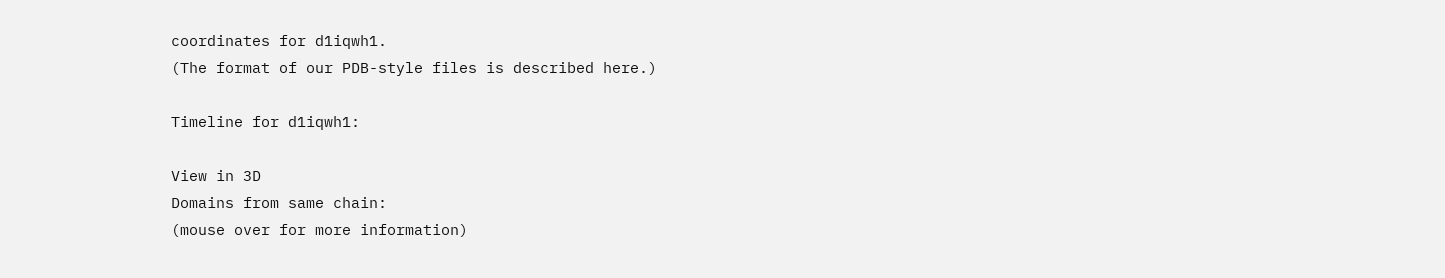coordinates for d1iqwh1.
(The format of our PDB-style files is described here.)

Timeline for d1iqwh1:

View in 3D
Domains from same chain:
(mouse over for more information)